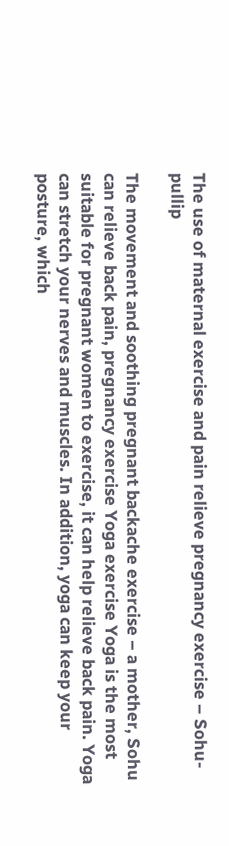The use of maternal exercise and pain relieve pregnancy exercise – Sohu-pullip

The movement and soothing pregnant backache exercise – a mother, Sohu can relieve back pain, pregnancy exercise Yoga exercise Yoga is the most suitable for pregnant women to exercise, it can help relieve back pain. Yoga can stretch your nerves and muscles. In addition, yoga can keep your posture, which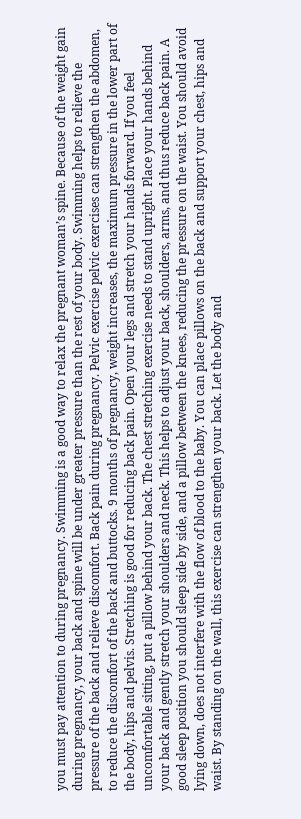you must pay attention to during pregnancy. Swimming is a good way to relax the pregnant woman’s spine. Because of the weight gain during pregnancy, your back and spine will be under greater pressure than the rest of your body. Swimming helps to relieve the pressure of the back and relieve discomfort. Back pain during pregnancy. Pelvic exercise pelvic exercises can strengthen the abdomen, to reduce the discomfort of the back and buttocks. 9 months of pregnancy, weight increases, the maximum pressure in the lower part of the body, hips and pelvis. Stretching is good for reducing back pain. Open your legs and stretch your hands forward. If you feel uncomfortable sitting, put a pillow behind your back. The chest stretching exercise needs to stand upright. Place your hands behind your back and gently stretch your shoulders and neck. This helps to adjust your back, shoulders, arms, and thus reduce back pain. A good sleep position you should sleep side by side, and a pillow between the knees, reducing the pressure on the waist. You should avoid lying down, does not interfere with the flow of blood to the baby. You can place pillows on the back and support your chest, hips and waist. By standing on the wall, this exercise can strengthen your back. Let the body and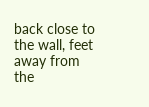back close to the wall, feet away from the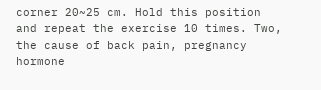corner 20~25 cm. Hold this position and repeat the exercise 10 times. Two, the cause of back pain, pregnancy hormone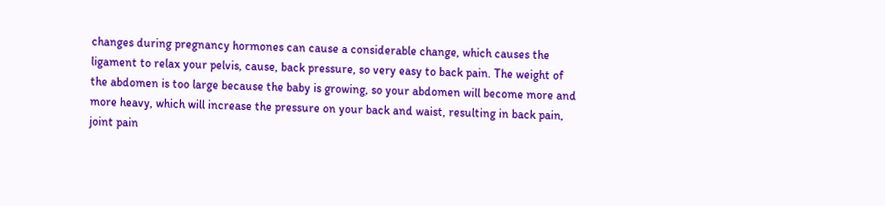changes during pregnancy hormones can cause a considerable change, which causes the ligament to relax your pelvis, cause, back pressure, so very easy to back pain. The weight of the abdomen is too large because the baby is growing, so your abdomen will become more and more heavy, which will increase the pressure on your back and waist, resulting in back pain, joint pain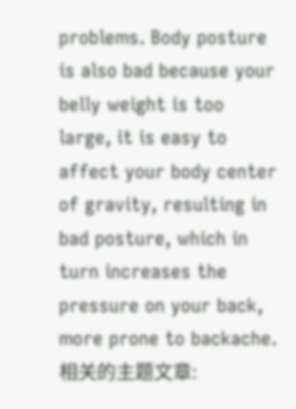problems. Body posture is also bad because your belly weight is too large, it is easy to affect your body center of gravity, resulting in bad posture, which in turn increases the pressure on your back, more prone to backache.相关的主题文章: